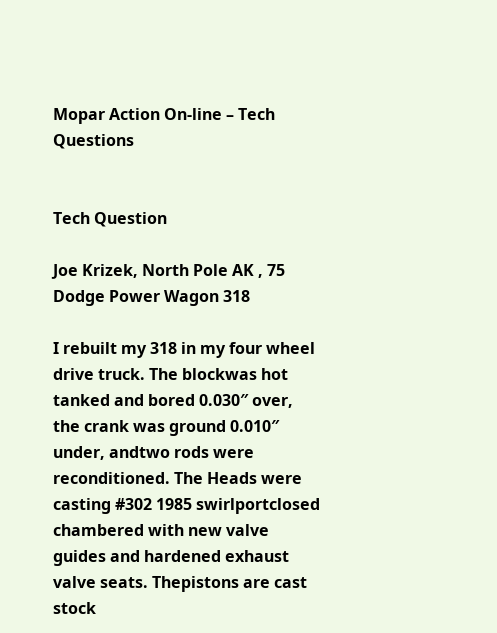Mopar Action On-line – Tech Questions


Tech Question

Joe Krizek, North Pole AK , 75 Dodge Power Wagon 318

I rebuilt my 318 in my four wheel drive truck. The blockwas hot tanked and bored 0.030″ over, the crank was ground 0.010″ under, andtwo rods were reconditioned. The Heads were casting #302 1985 swirlportclosed chambered with new valve guides and hardened exhaust valve seats. Thepistons are cast stock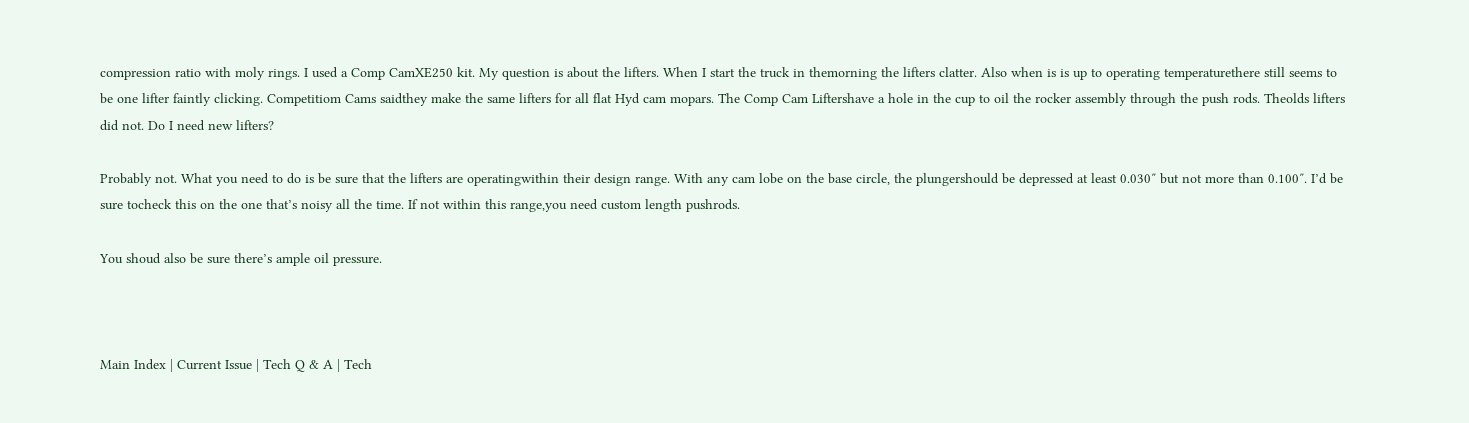compression ratio with moly rings. I used a Comp CamXE250 kit. My question is about the lifters. When I start the truck in themorning the lifters clatter. Also when is is up to operating temperaturethere still seems to be one lifter faintly clicking. Competitiom Cams saidthey make the same lifters for all flat Hyd cam mopars. The Comp Cam Liftershave a hole in the cup to oil the rocker assembly through the push rods. Theolds lifters did not. Do I need new lifters?

Probably not. What you need to do is be sure that the lifters are operatingwithin their design range. With any cam lobe on the base circle, the plungershould be depressed at least 0.030″ but not more than 0.100″. I’d be sure tocheck this on the one that’s noisy all the time. If not within this range,you need custom length pushrods.

You shoud also be sure there’s ample oil pressure.



Main Index | Current Issue | Tech Q & A | Tech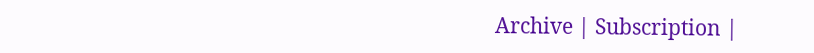Archive | Subscription |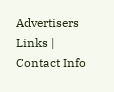Advertisers Links | Contact Info